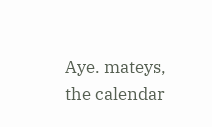Aye. mateys, the calendar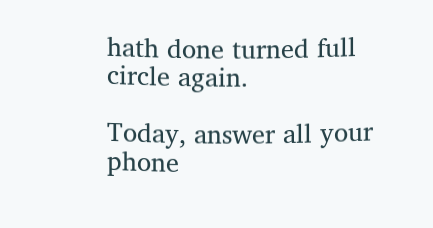hath done turned full circle again.

Today, answer all your phone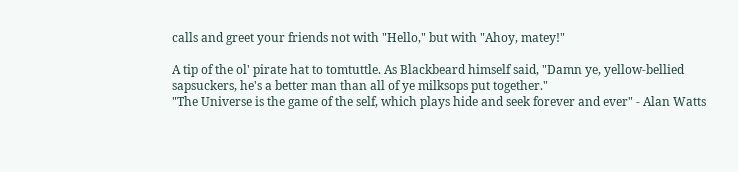calls and greet your friends not with "Hello," but with "Ahoy, matey!"

A tip of the ol' pirate hat to tomtuttle. As Blackbeard himself said, "Damn ye, yellow-bellied sapsuckers, he's a better man than all of ye milksops put together."
"The Universe is the game of the self, which plays hide and seek forever and ever" - Alan Watts